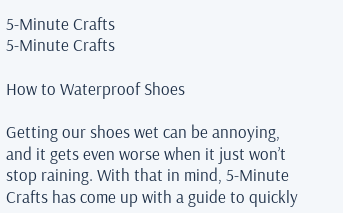5-Minute Crafts
5-Minute Crafts

How to Waterproof Shoes

Getting our shoes wet can be annoying, and it gets even worse when it just won’t stop raining. With that in mind, 5-Minute Crafts has come up with a guide to quickly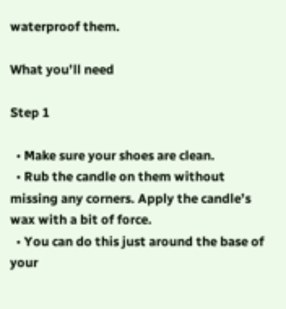waterproof them.

What you’ll need

Step 1

  • Make sure your shoes are clean.
  • Rub the candle on them without missing any corners. Apply the candle’s wax with a bit of force.
  • You can do this just around the base of your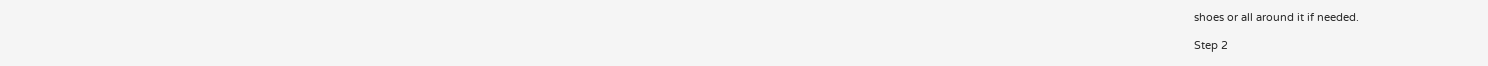shoes or all around it if needed.

Step 2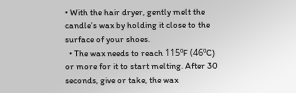• With the hair dryer, gently melt the candle’s wax by holding it close to the surface of your shoes.
  • The wax needs to reach 115ºF (46ºC) or more for it to start melting. After 30 seconds, give or take, the wax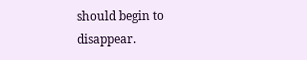should begin to disappear.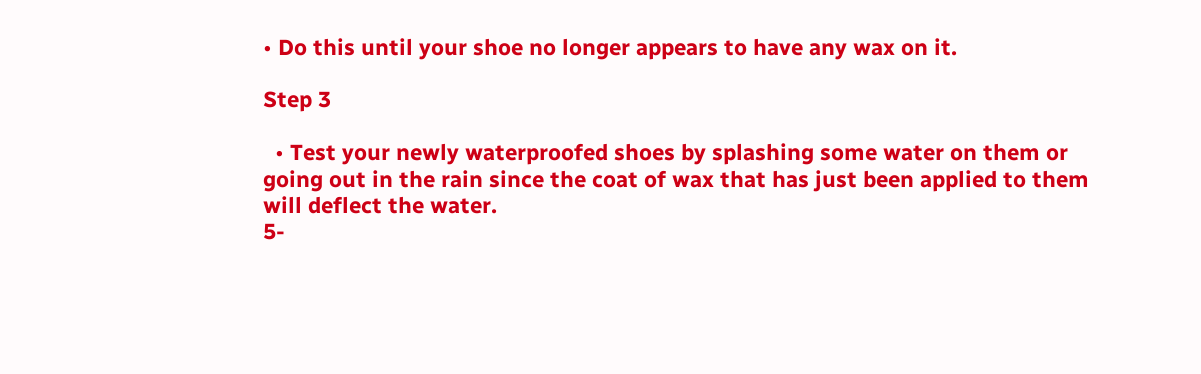• Do this until your shoe no longer appears to have any wax on it.

Step 3

  • Test your newly waterproofed shoes by splashing some water on them or going out in the rain since the coat of wax that has just been applied to them will deflect the water.
5-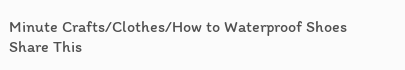Minute Crafts/Clothes/How to Waterproof Shoes
Share This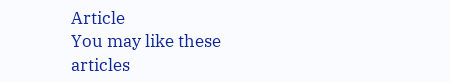Article
You may like these articles